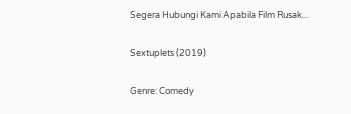Segera Hubungi Kami Apabila Film Rusak...

Sextuplets (2019)

Genre: Comedy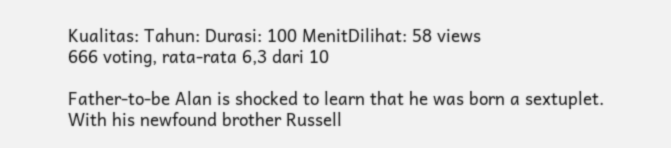Kualitas: Tahun: Durasi: 100 MenitDilihat: 58 views
666 voting, rata-rata 6,3 dari 10

Father-to-be Alan is shocked to learn that he was born a sextuplet. With his newfound brother Russell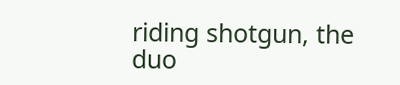riding shotgun, the duo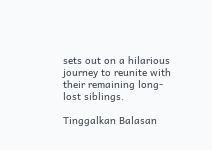sets out on a hilarious journey to reunite with their remaining long-lost siblings.

Tinggalkan Balasan